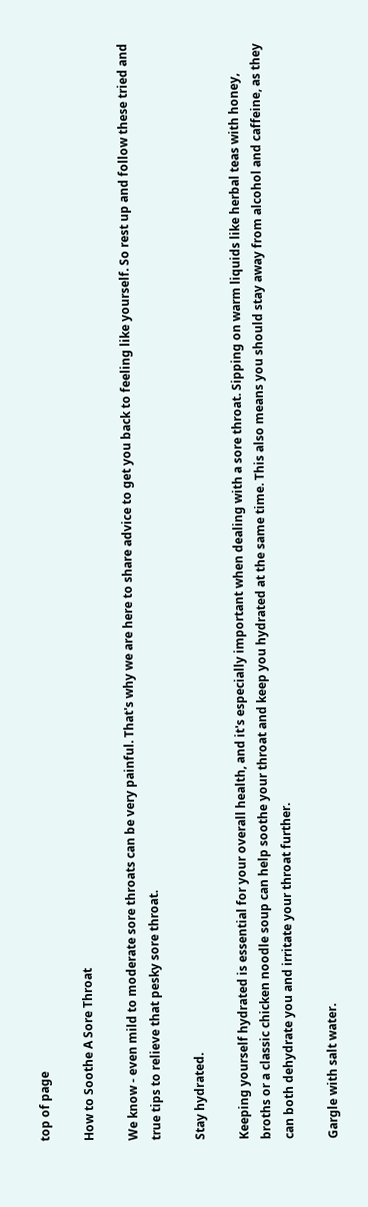top of page

How to Soothe A Sore Throat

We know - even mild to moderate sore throats can be very painful. That's why we are here to share advice to get you back to feeling like yourself. So rest up and follow these tried and true tips to relieve that pesky sore throat.

Stay hydrated.

Keeping yourself hydrated is essential for your overall health, and it's especially important when dealing with a sore throat. Sipping on warm liquids like herbal teas with honey, broths or a classic chicken noodle soup can help soothe your throat and keep you hydrated at the same time. This also means you should stay away from alcohol and caffeine, as they can both dehydrate you and irritate your throat further.

Gargle with salt water.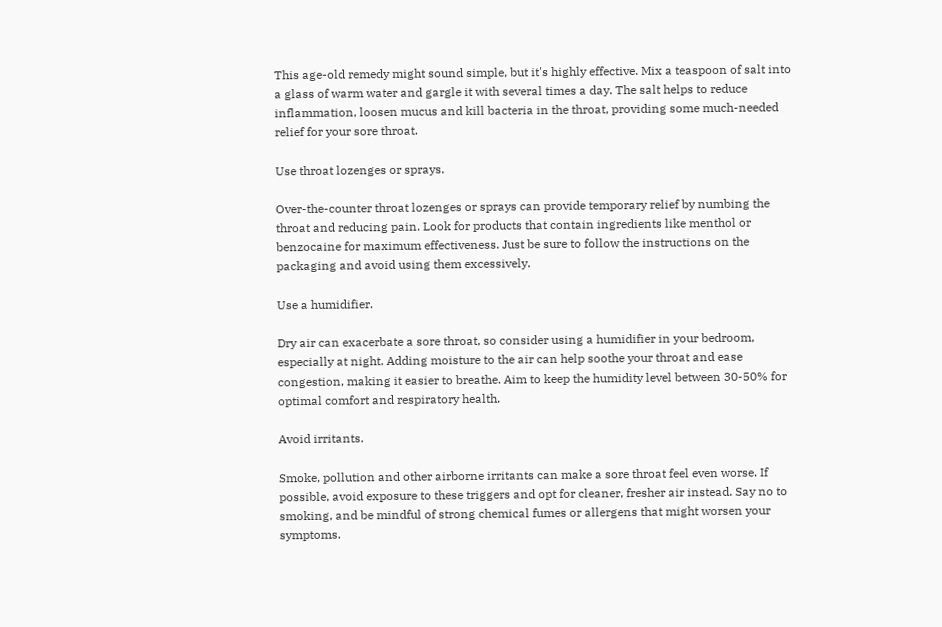This age-old remedy might sound simple, but it's highly effective. Mix a teaspoon of salt into a glass of warm water and gargle it with several times a day. The salt helps to reduce inflammation, loosen mucus and kill bacteria in the throat, providing some much-needed relief for your sore throat.

Use throat lozenges or sprays.

Over-the-counter throat lozenges or sprays can provide temporary relief by numbing the throat and reducing pain. Look for products that contain ingredients like menthol or benzocaine for maximum effectiveness. Just be sure to follow the instructions on the packaging and avoid using them excessively.

Use a humidifier.

Dry air can exacerbate a sore throat, so consider using a humidifier in your bedroom, especially at night. Adding moisture to the air can help soothe your throat and ease congestion, making it easier to breathe. Aim to keep the humidity level between 30-50% for optimal comfort and respiratory health.

Avoid irritants.

Smoke, pollution and other airborne irritants can make a sore throat feel even worse. If possible, avoid exposure to these triggers and opt for cleaner, fresher air instead. Say no to smoking, and be mindful of strong chemical fumes or allergens that might worsen your symptoms.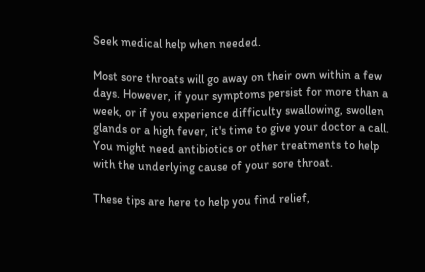Seek medical help when needed.

Most sore throats will go away on their own within a few days. However, if your symptoms persist for more than a week, or if you experience difficulty swallowing, swollen glands or a high fever, it's time to give your doctor a call. You might need antibiotics or other treatments to help with the underlying cause of your sore throat.

These tips are here to help you find relief,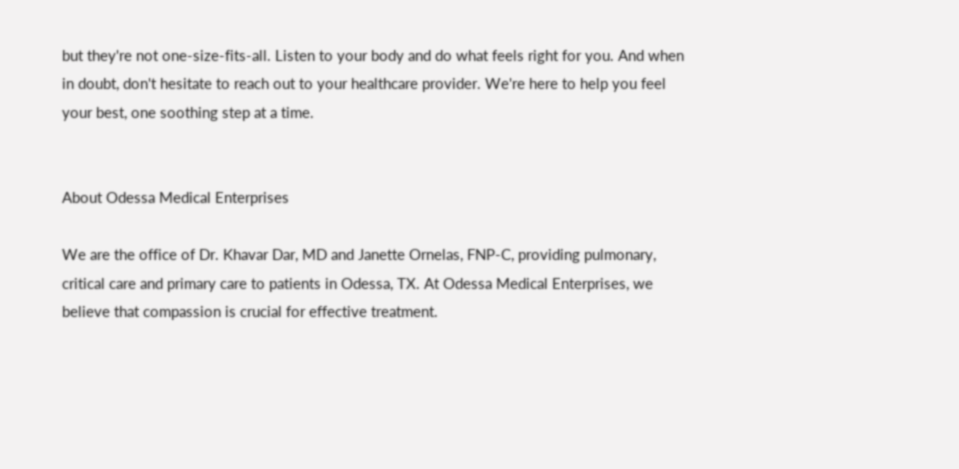but they're not one-size-fits-all. Listen to your body and do what feels right for you. And when in doubt, don't hesitate to reach out to your healthcare provider. We're here to help you feel your best, one soothing step at a time.


About Odessa Medical Enterprises

We are the office of Dr. Khavar Dar, MD and Janette Ornelas, FNP-C, providing pulmonary, critical care and primary care to patients in Odessa, TX. At Odessa Medical Enterprises, we believe that compassion is crucial for effective treatment.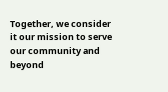Together, we consider it our mission to serve our community and beyond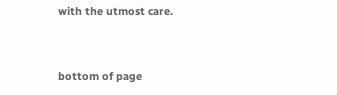with the utmost care.


bottom of page